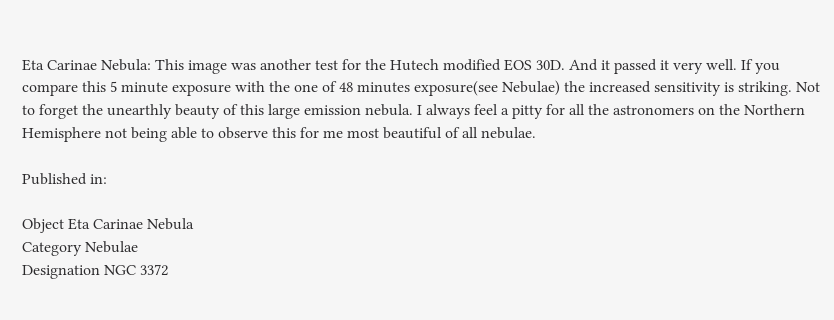Eta Carinae Nebula: This image was another test for the Hutech modified EOS 30D. And it passed it very well. If you compare this 5 minute exposure with the one of 48 minutes exposure(see Nebulae) the increased sensitivity is striking. Not to forget the unearthly beauty of this large emission nebula. I always feel a pitty for all the astronomers on the Northern Hemisphere not being able to observe this for me most beautiful of all nebulae.

Published in:

Object Eta Carinae Nebula
Category Nebulae
Designation NGC 3372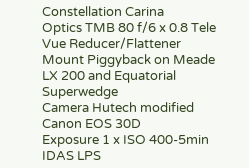Constellation Carina
Optics TMB 80 f/6 x 0.8 Tele Vue Reducer/Flattener
Mount Piggyback on Meade LX 200 and Equatorial Superwedge
Camera Hutech modified Canon EOS 30D
Exposure 1 x ISO 400-5min IDAS LPS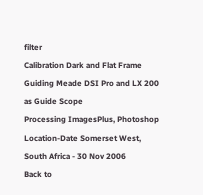filter
Calibration Dark and Flat Frame
Guiding Meade DSI Pro and LX 200 as Guide Scope
Processing ImagesPlus, Photoshop
Location-Date Somerset West, South Africa - 30 Nov 2006
Back to